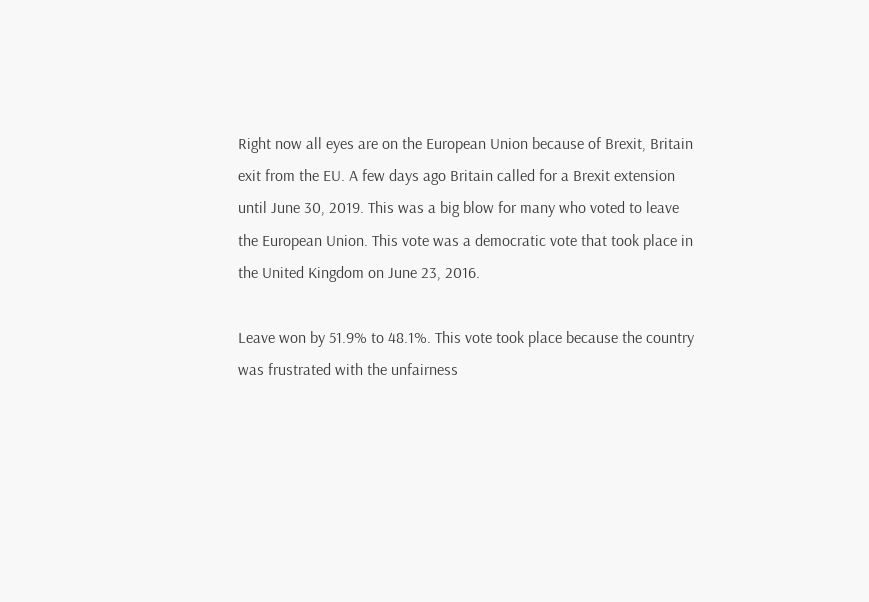Right now all eyes are on the European Union because of Brexit, Britain exit from the EU. A few days ago Britain called for a Brexit extension until June 30, 2019. This was a big blow for many who voted to leave the European Union. This vote was a democratic vote that took place in the United Kingdom on June 23, 2016.

Leave won by 51.9% to 48.1%. This vote took place because the country was frustrated with the unfairness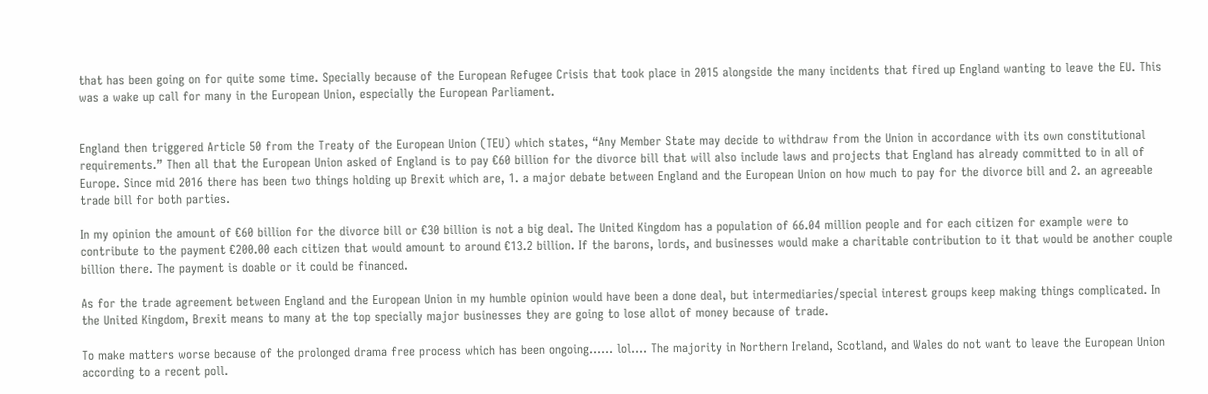that has been going on for quite some time. Specially because of the European Refugee Crisis that took place in 2015 alongside the many incidents that fired up England wanting to leave the EU. This was a wake up call for many in the European Union, especially the European Parliament.


England then triggered Article 50 from the Treaty of the European Union (TEU) which states, “Any Member State may decide to withdraw from the Union in accordance with its own constitutional requirements.” Then all that the European Union asked of England is to pay €60 billion for the divorce bill that will also include laws and projects that England has already committed to in all of Europe. Since mid 2016 there has been two things holding up Brexit which are, 1. a major debate between England and the European Union on how much to pay for the divorce bill and 2. an agreeable trade bill for both parties.

In my opinion the amount of €60 billion for the divorce bill or €30 billion is not a big deal. The United Kingdom has a population of 66.04 million people and for each citizen for example were to contribute to the payment €200.00 each citizen that would amount to around €13.2 billion. If the barons, lords, and businesses would make a charitable contribution to it that would be another couple billion there. The payment is doable or it could be financed.

As for the trade agreement between England and the European Union in my humble opinion would have been a done deal, but intermediaries/special interest groups keep making things complicated. In the United Kingdom, Brexit means to many at the top specially major businesses they are going to lose allot of money because of trade.

To make matters worse because of the prolonged drama free process which has been ongoing…… lol…. The majority in Northern Ireland, Scotland, and Wales do not want to leave the European Union according to a recent poll.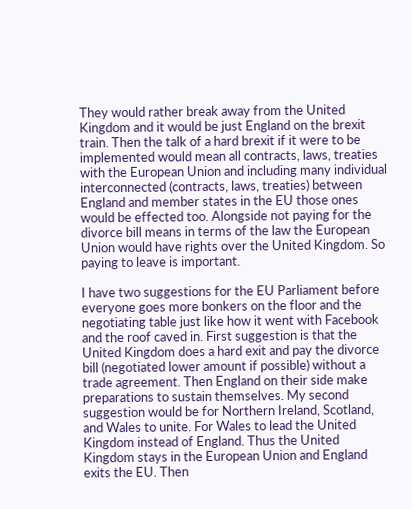They would rather break away from the United Kingdom and it would be just England on the brexit train. Then the talk of a hard brexit if it were to be implemented would mean all contracts, laws, treaties with the European Union and including many individual interconnected (contracts, laws, treaties) between England and member states in the EU those ones would be effected too. Alongside not paying for the divorce bill means in terms of the law the European Union would have rights over the United Kingdom. So paying to leave is important.

I have two suggestions for the EU Parliament before everyone goes more bonkers on the floor and the negotiating table just like how it went with Facebook and the roof caved in. First suggestion is that the United Kingdom does a hard exit and pay the divorce bill (negotiated lower amount if possible) without a trade agreement. Then England on their side make preparations to sustain themselves. My second suggestion would be for Northern Ireland, Scotland, and Wales to unite. For Wales to lead the United Kingdom instead of England. Thus the United Kingdom stays in the European Union and England exits the EU. Then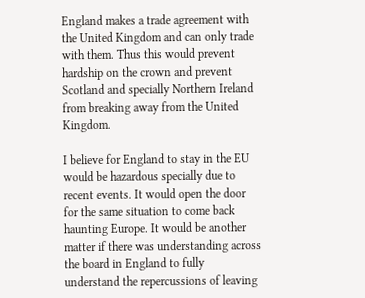England makes a trade agreement with the United Kingdom and can only trade with them. Thus this would prevent hardship on the crown and prevent Scotland and specially Northern Ireland from breaking away from the United Kingdom.

I believe for England to stay in the EU would be hazardous specially due to recent events. It would open the door for the same situation to come back haunting Europe. It would be another matter if there was understanding across the board in England to fully understand the repercussions of leaving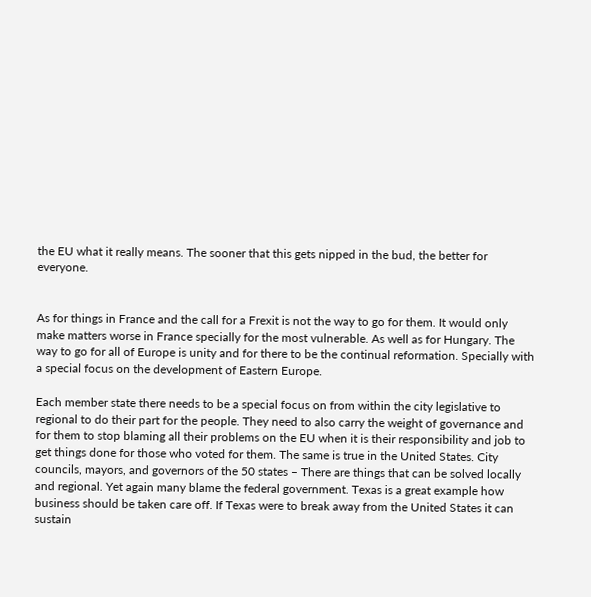the EU what it really means. The sooner that this gets nipped in the bud, the better for everyone.


As for things in France and the call for a Frexit is not the way to go for them. It would only make matters worse in France specially for the most vulnerable. As well as for Hungary. The way to go for all of Europe is unity and for there to be the continual reformation. Specially with a special focus on the development of Eastern Europe.

Each member state there needs to be a special focus on from within the city legislative to regional to do their part for the people. They need to also carry the weight of governance and for them to stop blaming all their problems on the EU when it is their responsibility and job to get things done for those who voted for them. The same is true in the United States. City councils, mayors, and governors of the 50 states – There are things that can be solved locally and regional. Yet again many blame the federal government. Texas is a great example how business should be taken care off. If Texas were to break away from the United States it can sustain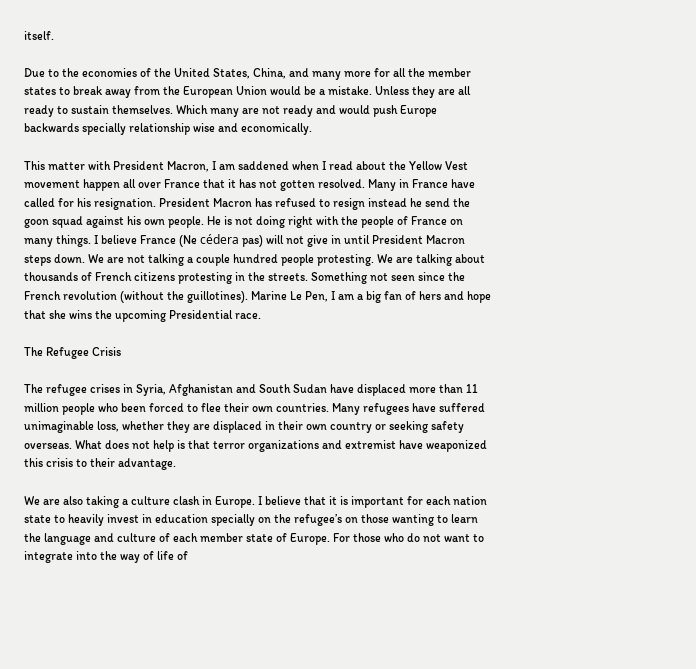itself.

Due to the economies of the United States, China, and many more for all the member states to break away from the European Union would be a mistake. Unless they are all ready to sustain themselves. Which many are not ready and would push Europe backwards specially relationship wise and economically.

This matter with President Macron, I am saddened when I read about the Yellow Vest movement happen all over France that it has not gotten resolved. Many in France have called for his resignation. President Macron has refused to resign instead he send the goon squad against his own people. He is not doing right with the people of France on many things. I believe France (Ne cédera pas) will not give in until President Macron steps down. We are not talking a couple hundred people protesting. We are talking about thousands of French citizens protesting in the streets. Something not seen since the French revolution (without the guillotines). Marine Le Pen, I am a big fan of hers and hope that she wins the upcoming Presidential race.

The Refugee Crisis

The refugee crises in Syria, Afghanistan and South Sudan have displaced more than 11 million people who been forced to flee their own countries. Many refugees have suffered unimaginable loss, whether they are displaced in their own country or seeking safety overseas. What does not help is that terror organizations and extremist have weaponized this crisis to their advantage.

We are also taking a culture clash in Europe. I believe that it is important for each nation state to heavily invest in education specially on the refugee’s on those wanting to learn the language and culture of each member state of Europe. For those who do not want to integrate into the way of life of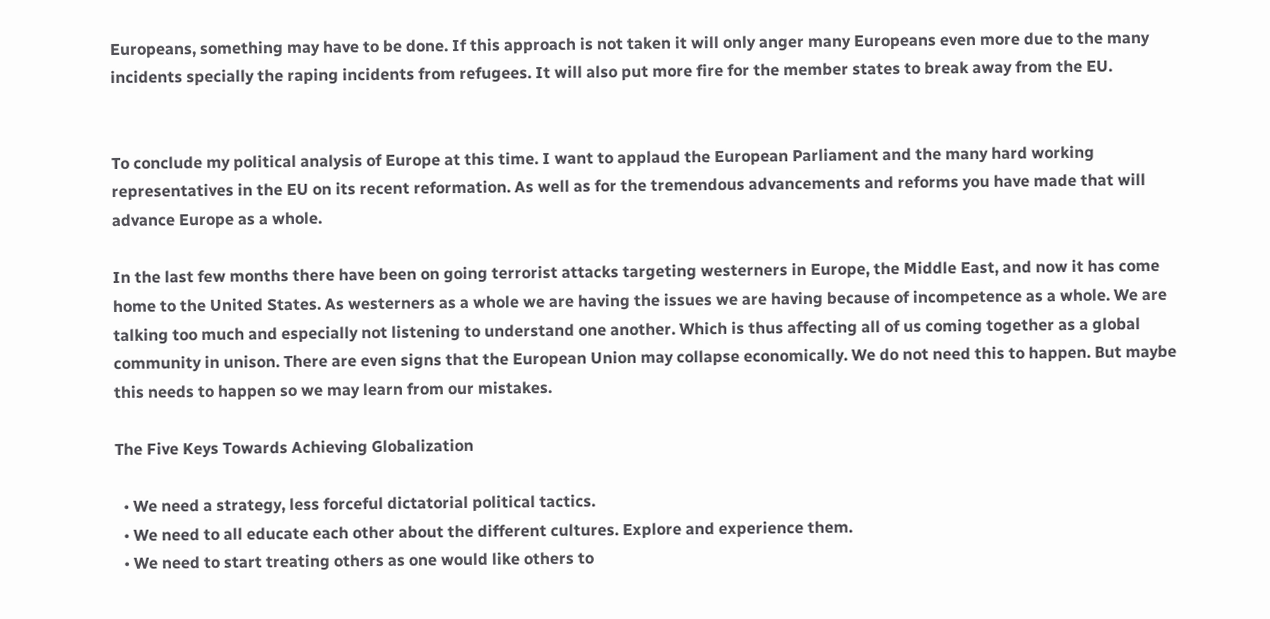Europeans, something may have to be done. If this approach is not taken it will only anger many Europeans even more due to the many incidents specially the raping incidents from refugees. It will also put more fire for the member states to break away from the EU.


To conclude my political analysis of Europe at this time. I want to applaud the European Parliament and the many hard working representatives in the EU on its recent reformation. As well as for the tremendous advancements and reforms you have made that will advance Europe as a whole.

In the last few months there have been on going terrorist attacks targeting westerners in Europe, the Middle East, and now it has come home to the United States. As westerners as a whole we are having the issues we are having because of incompetence as a whole. We are talking too much and especially not listening to understand one another. Which is thus affecting all of us coming together as a global community in unison. There are even signs that the European Union may collapse economically. We do not need this to happen. But maybe this needs to happen so we may learn from our mistakes.

The Five Keys Towards Achieving Globalization

  • We need a strategy, less forceful dictatorial political tactics.
  • We need to all educate each other about the different cultures. Explore and experience them.
  • We need to start treating others as one would like others to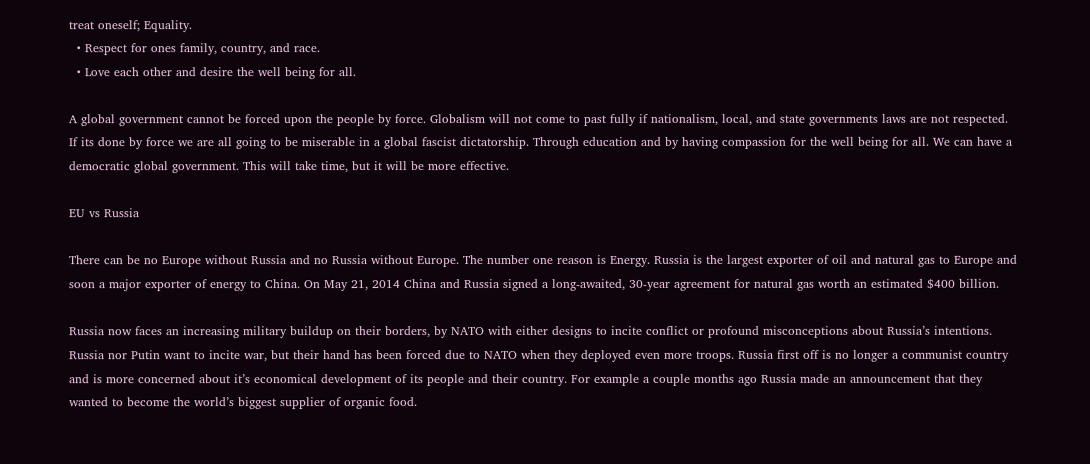treat oneself; Equality.
  • Respect for ones family, country, and race.
  • Love each other and desire the well being for all.

A global government cannot be forced upon the people by force. Globalism will not come to past fully if nationalism, local, and state governments laws are not respected. If its done by force we are all going to be miserable in a global fascist dictatorship. Through education and by having compassion for the well being for all. We can have a democratic global government. This will take time, but it will be more effective.

EU vs Russia

There can be no Europe without Russia and no Russia without Europe. The number one reason is Energy. Russia is the largest exporter of oil and natural gas to Europe and soon a major exporter of energy to China. On May 21, 2014 China and Russia signed a long-awaited, 30-year agreement for natural gas worth an estimated $400 billion.

Russia now faces an increasing military buildup on their borders, by NATO with either designs to incite conflict or profound misconceptions about Russia’s intentions. Russia nor Putin want to incite war, but their hand has been forced due to NATO when they deployed even more troops. Russia first off is no longer a communist country and is more concerned about it’s economical development of its people and their country. For example a couple months ago Russia made an announcement that they wanted to become the world’s biggest supplier of organic food.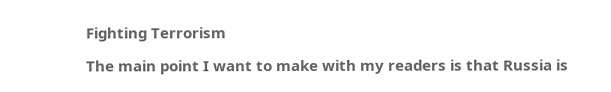Fighting Terrorism

The main point I want to make with my readers is that Russia is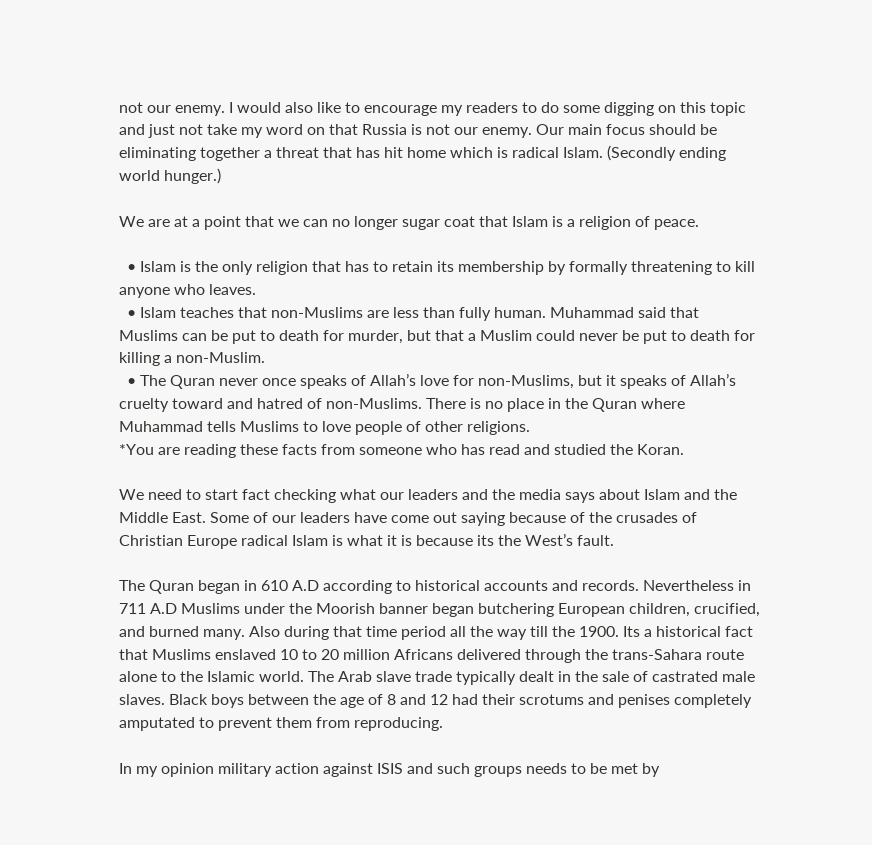not our enemy. I would also like to encourage my readers to do some digging on this topic and just not take my word on that Russia is not our enemy. Our main focus should be eliminating together a threat that has hit home which is radical Islam. (Secondly ending world hunger.)

We are at a point that we can no longer sugar coat that Islam is a religion of peace.

  • Islam is the only religion that has to retain its membership by formally threatening to kill anyone who leaves.
  • Islam teaches that non-Muslims are less than fully human. Muhammad said that Muslims can be put to death for murder, but that a Muslim could never be put to death for killing a non-Muslim.
  • The Quran never once speaks of Allah’s love for non-Muslims, but it speaks of Allah’s cruelty toward and hatred of non-Muslims. There is no place in the Quran where Muhammad tells Muslims to love people of other religions.
*You are reading these facts from someone who has read and studied the Koran.

We need to start fact checking what our leaders and the media says about Islam and the Middle East. Some of our leaders have come out saying because of the crusades of Christian Europe radical Islam is what it is because its the West’s fault.

The Quran began in 610 A.D according to historical accounts and records. Nevertheless in 711 A.D Muslims under the Moorish banner began butchering European children, crucified, and burned many. Also during that time period all the way till the 1900. Its a historical fact that Muslims enslaved 10 to 20 million Africans delivered through the trans-Sahara route alone to the Islamic world. The Arab slave trade typically dealt in the sale of castrated male slaves. Black boys between the age of 8 and 12 had their scrotums and penises completely amputated to prevent them from reproducing.

In my opinion military action against ISIS and such groups needs to be met by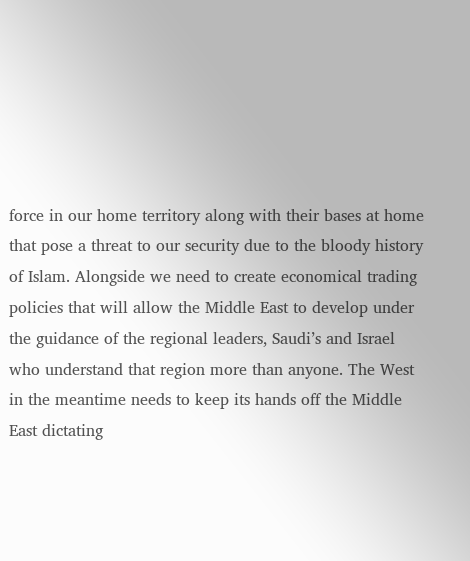force in our home territory along with their bases at home that pose a threat to our security due to the bloody history of Islam. Alongside we need to create economical trading policies that will allow the Middle East to develop under the guidance of the regional leaders, Saudi’s and Israel who understand that region more than anyone. The West in the meantime needs to keep its hands off the Middle East dictating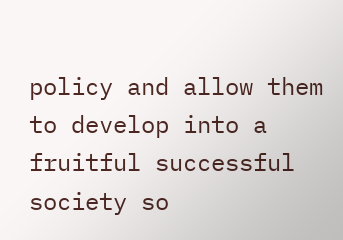policy and allow them to develop into a fruitful successful society so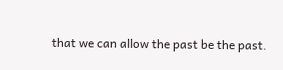that we can allow the past be the past.